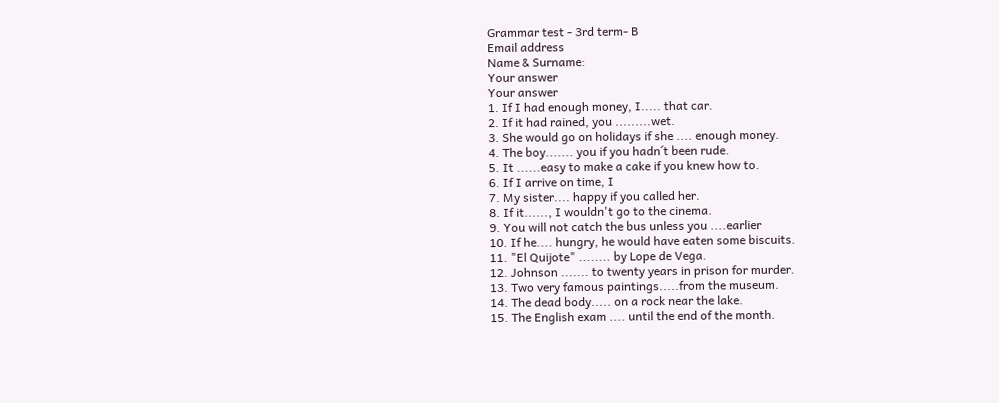Grammar test - 3rd term- B
Email address
Name & Surname:
Your answer
Your answer
1. If I had enough money, I..... that car.
2. If it had rained, you .........wet.
3. She would go on holidays if she .... enough money.
4. The boy....... you if you hadn´t been rude.
5. It ......easy to make a cake if you knew how to.
6. If I arrive on time, I
7. My sister.... happy if you called her.
8. If it......, I wouldn't go to the cinema.
9. You will not catch the bus unless you ....earlier
10. If he.... hungry, he would have eaten some biscuits.
11. "El Quijote" ........ by Lope de Vega.
12. Johnson ....... to twenty years in prison for murder.
13. Two very famous paintings.....from the museum.
14. The dead body..... on a rock near the lake.
15. The English exam .... until the end of the month.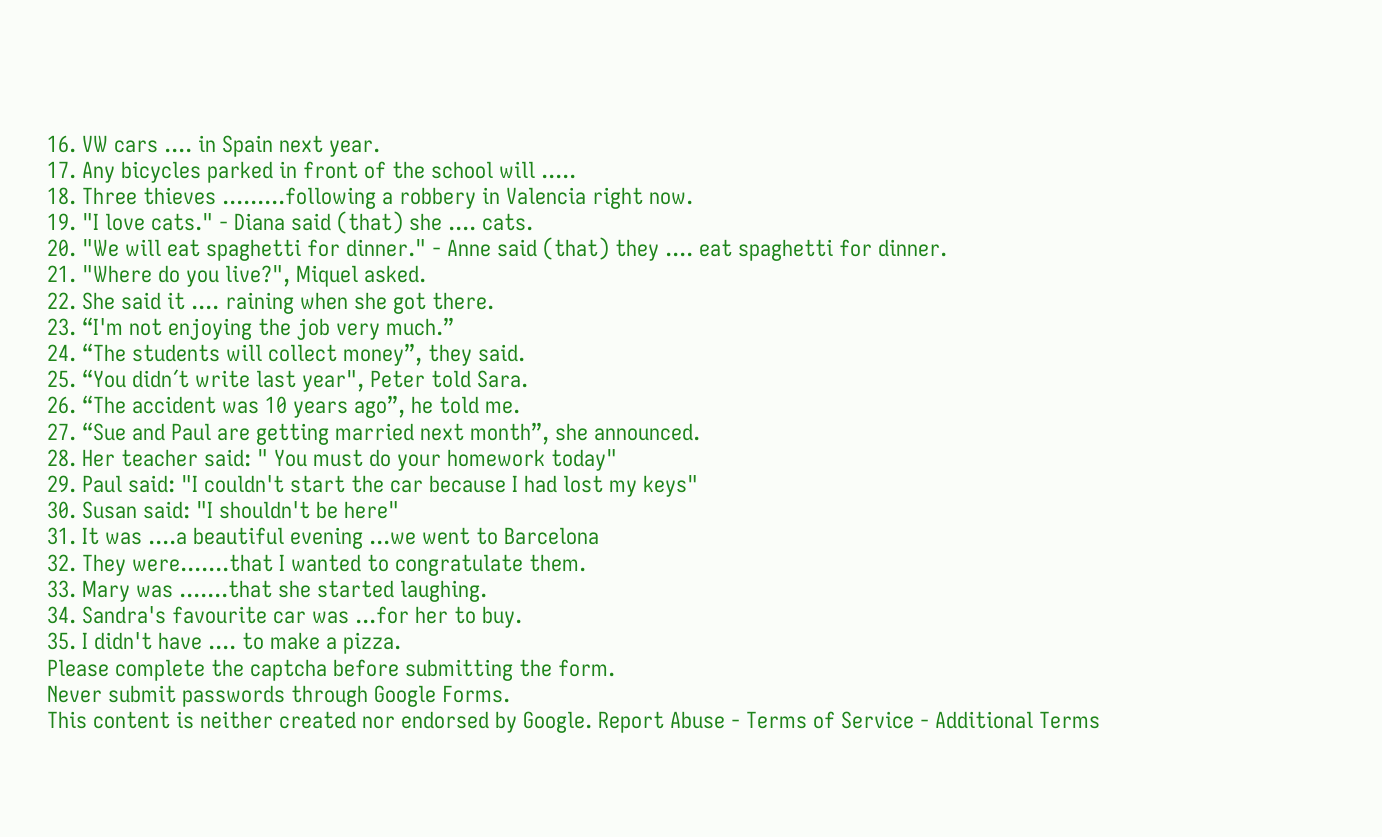16. VW cars .... in Spain next year.
17. Any bicycles parked in front of the school will .....
18. Three thieves .........following a robbery in Valencia right now.
19. "I love cats." - Diana said (that) she .... cats.
20. "We will eat spaghetti for dinner." - Anne said (that) they .... eat spaghetti for dinner.
21. "Where do you live?", Miquel asked.
22. She said it .... raining when she got there.
23. “I'm not enjoying the job very much.”
24. “The students will collect money”, they said.
25. “You didn´t write last year", Peter told Sara.
26. “The accident was 10 years ago”, he told me.
27. “Sue and Paul are getting married next month”, she announced.
28. Her teacher said: " You must do your homework today"
29. Paul said: "I couldn't start the car because I had lost my keys"
30. Susan said: "I shouldn't be here"
31. It was ....a beautiful evening ...we went to Barcelona
32. They were.......that I wanted to congratulate them.
33. Mary was .......that she started laughing.
34. Sandra's favourite car was ...for her to buy.
35. I didn't have .... to make a pizza.
Please complete the captcha before submitting the form.
Never submit passwords through Google Forms.
This content is neither created nor endorsed by Google. Report Abuse - Terms of Service - Additional Terms